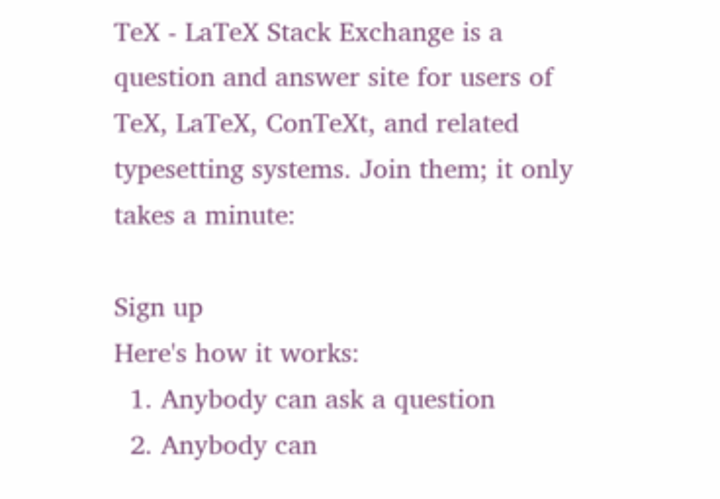TeX - LaTeX Stack Exchange is a question and answer site for users of TeX, LaTeX, ConTeXt, and related typesetting systems. Join them; it only takes a minute:

Sign up
Here's how it works:
  1. Anybody can ask a question
  2. Anybody can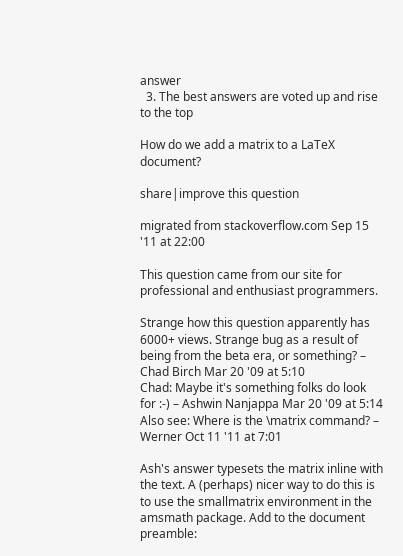answer
  3. The best answers are voted up and rise to the top

How do we add a matrix to a LaTeX document?

share|improve this question

migrated from stackoverflow.com Sep 15 '11 at 22:00

This question came from our site for professional and enthusiast programmers.

Strange how this question apparently has 6000+ views. Strange bug as a result of being from the beta era, or something? – Chad Birch Mar 20 '09 at 5:10
Chad: Maybe it's something folks do look for :-) – Ashwin Nanjappa Mar 20 '09 at 5:14
Also see: Where is the \matrix command? – Werner Oct 11 '11 at 7:01

Ash's answer typesets the matrix inline with the text. A (perhaps) nicer way to do this is to use the smallmatrix environment in the amsmath package. Add to the document preamble: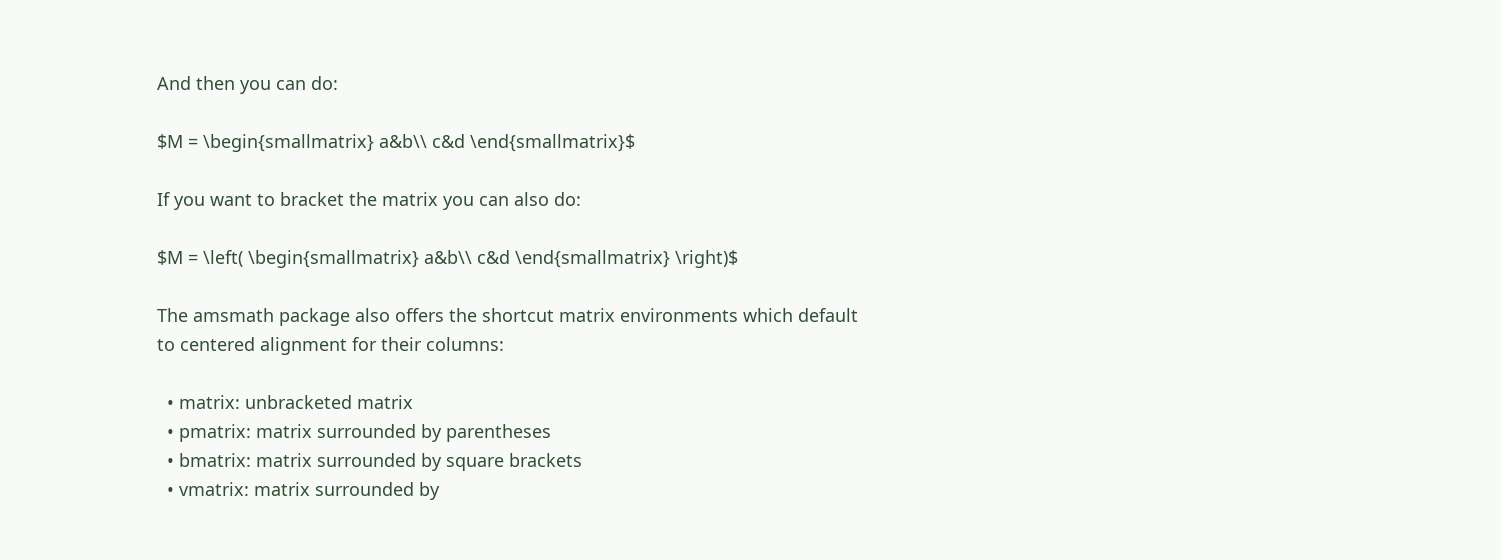And then you can do:

$M = \begin{smallmatrix} a&b\\ c&d \end{smallmatrix}$

If you want to bracket the matrix you can also do:

$M = \left( \begin{smallmatrix} a&b\\ c&d \end{smallmatrix} \right)$

The amsmath package also offers the shortcut matrix environments which default to centered alignment for their columns:

  • matrix: unbracketed matrix
  • pmatrix: matrix surrounded by parentheses
  • bmatrix: matrix surrounded by square brackets
  • vmatrix: matrix surrounded by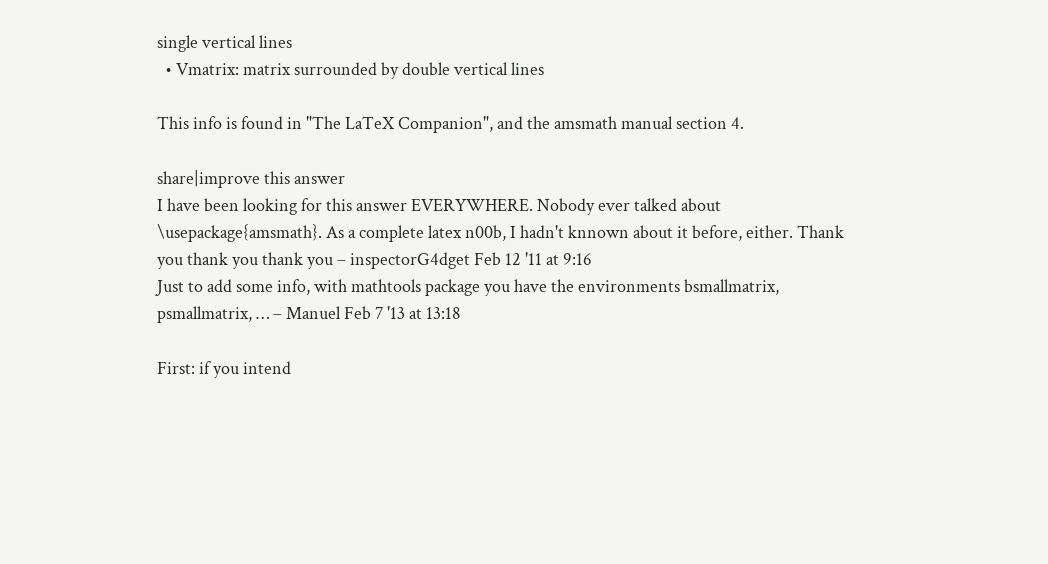single vertical lines
  • Vmatrix: matrix surrounded by double vertical lines

This info is found in "The LaTeX Companion", and the amsmath manual section 4.

share|improve this answer
I have been looking for this answer EVERYWHERE. Nobody ever talked about \usepackage{amsmath}. As a complete latex n00b, I hadn't knnown about it before, either. Thank you thank you thank you – inspectorG4dget Feb 12 '11 at 9:16
Just to add some info, with mathtools package you have the environments bsmallmatrix, psmallmatrix, … – Manuel Feb 7 '13 at 13:18

First: if you intend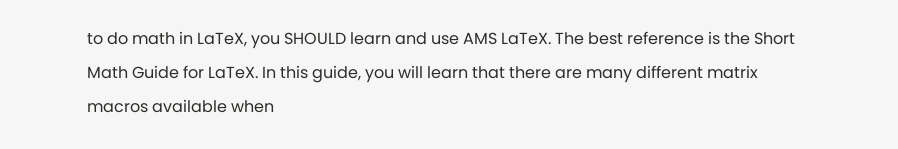to do math in LaTeX, you SHOULD learn and use AMS LaTeX. The best reference is the Short Math Guide for LaTeX. In this guide, you will learn that there are many different matrix macros available when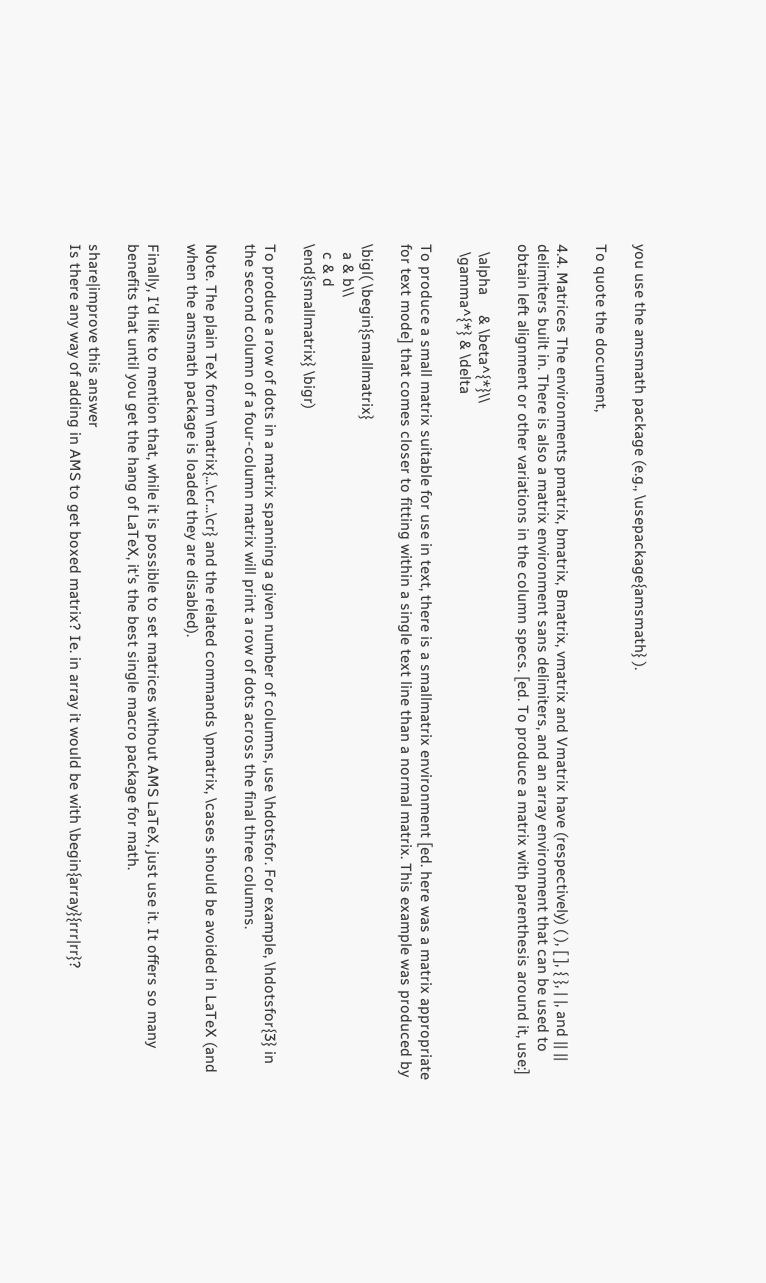you use the amsmath package (e.g., \usepackage{amsmath} ).

To quote the document,

4.4. Matrices The environments pmatrix, bmatrix, Bmatrix, vmatrix and Vmatrix have (respectively) ( ), [ ], { }, | |, and || || delimiters built in. There is also a matrix environment sans delimiters, and an array environment that can be used to obtain left alignment or other variations in the column specs. [ed. To produce a matrix with parenthesis around it, use:]

  \alpha     & \beta^{*}\\
  \gamma^{*} & \delta

To produce a small matrix suitable for use in text, there is a smallmatrix environment [ed. here was a matrix appropriate for text mode] that comes closer to fitting within a single text line than a normal matrix. This example was produced by

\bigl( \begin{smallmatrix}
  a & b\\
  c & d
\end{smallmatrix} \bigr)

To produce a row of dots in a matrix spanning a given number of columns, use \hdotsfor. For example, \hdotsfor{3} in the second column of a four-column matrix will print a row of dots across the final three columns.

Note. The plain TeX form \matrix{...\cr...\cr} and the related commands \pmatrix, \cases should be avoided in LaTeX (and when the amsmath package is loaded they are disabled).

Finally, I'd like to mention that, while it is possible to set matrices without AMS LaTeX, just use it. It offers so many benefits that until you get the hang of LaTeX, it's the best single macro package for math.

share|improve this answer
Is there any way of adding in AMS to get boxed matrix? Ie. in array it would be with \begin{array}{rrr|rr}?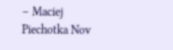– Maciej Piechotka Nov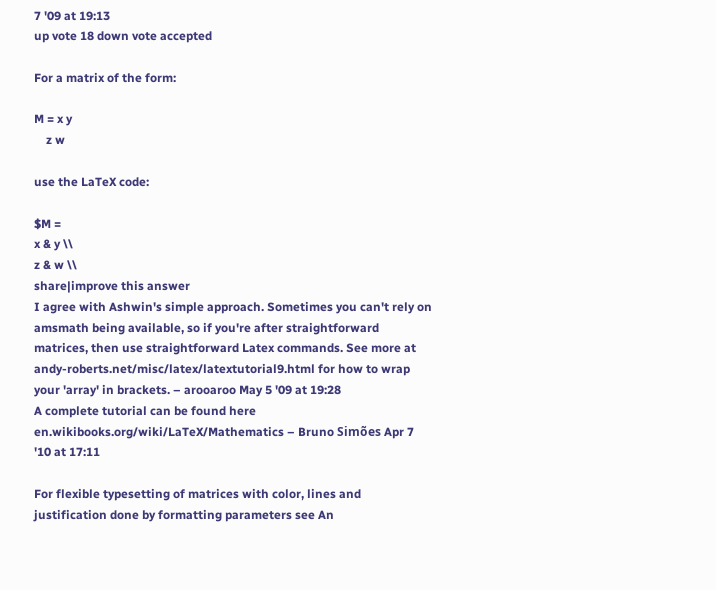7 '09 at 19:13
up vote 18 down vote accepted

For a matrix of the form:

M = x y
    z w

use the LaTeX code:

$M =
x & y \\
z & w \\
share|improve this answer
I agree with Ashwin's simple approach. Sometimes you can't rely on amsmath being available, so if you're after straightforward matrices, then use straightforward Latex commands. See more at andy-roberts.net/misc/latex/latextutorial9.html for how to wrap your 'array' in brackets. – arooaroo May 5 '09 at 19:28
A complete tutorial can be found here en.wikibooks.org/wiki/LaTeX/Mathematics – Bruno Simões Apr 7 '10 at 17:11

For flexible typesetting of matrices with color, lines and justification done by formatting parameters see An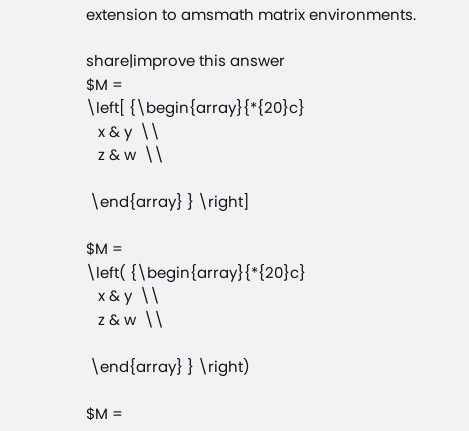extension to amsmath matrix environments.

share|improve this answer
$M =
\left[ {\begin{array}{*{20}c}
   x & y  \\
   z & w  \\

 \end{array} } \right]

$M =
\left( {\begin{array}{*{20}c}
   x & y  \\
   z & w  \\

 \end{array} } \right)

$M =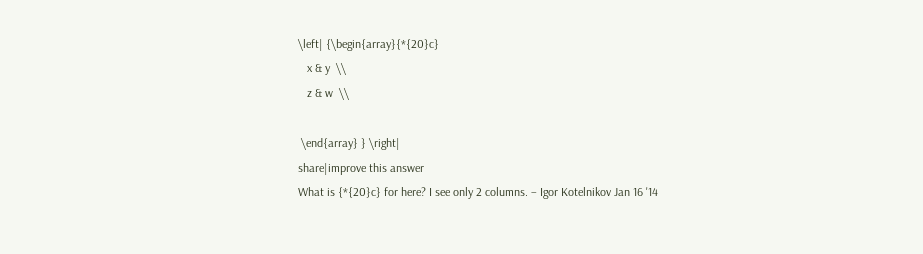\left| {\begin{array}{*{20}c}
   x & y  \\
   z & w  \\

 \end{array} } \right|
share|improve this answer
What is {*{20}c} for here? I see only 2 columns. – Igor Kotelnikov Jan 16 '14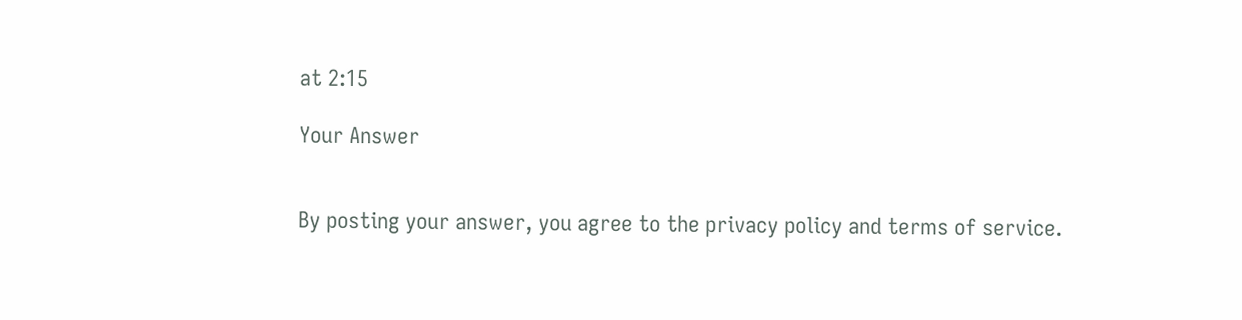at 2:15

Your Answer


By posting your answer, you agree to the privacy policy and terms of service.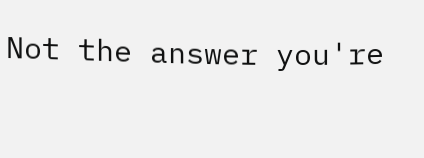Not the answer you're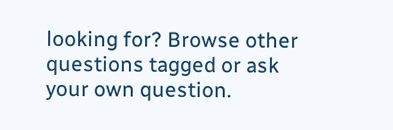looking for? Browse other questions tagged or ask your own question.